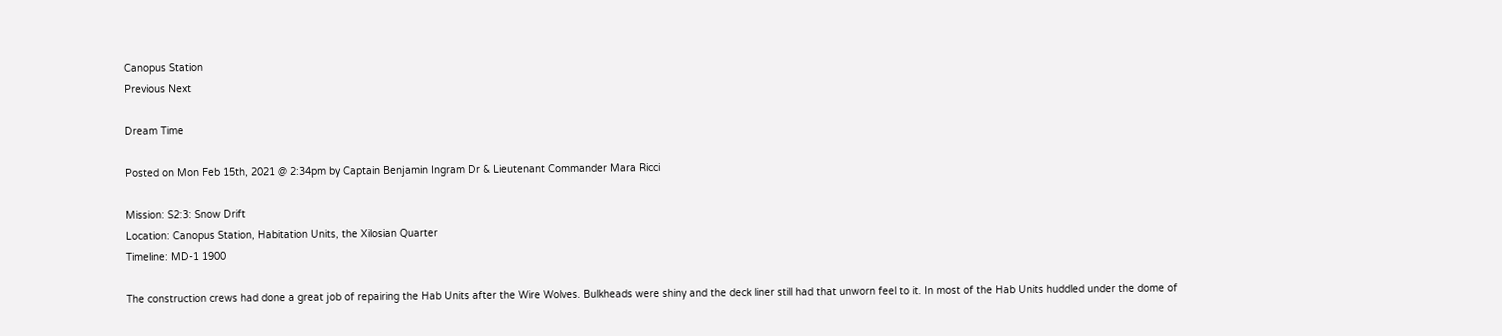Canopus Station
Previous Next

Dream Time

Posted on Mon Feb 15th, 2021 @ 2:34pm by Captain Benjamin Ingram Dr & Lieutenant Commander Mara Ricci

Mission: S2:3: Snow Drift
Location: Canopus Station, Habitation Units, the Xilosian Quarter
Timeline: MD-1 1900

The construction crews had done a great job of repairing the Hab Units after the Wire Wolves. Bulkheads were shiny and the deck liner still had that unworn feel to it. In most of the Hab Units huddled under the dome of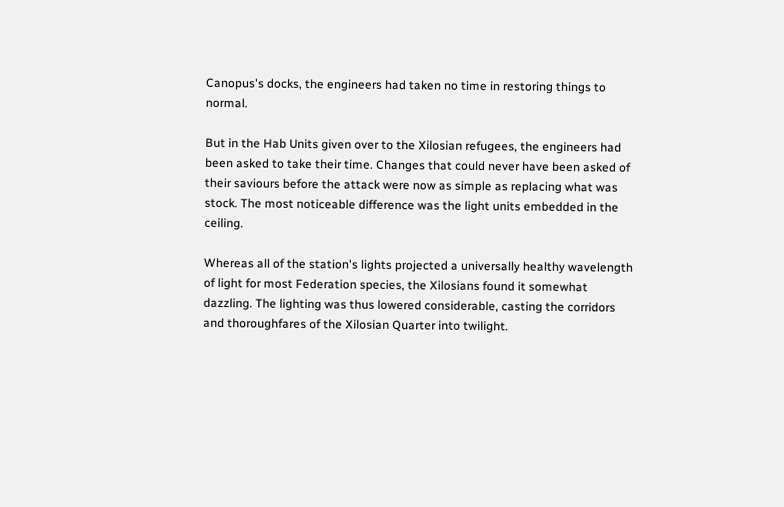Canopus's docks, the engineers had taken no time in restoring things to normal.

But in the Hab Units given over to the Xilosian refugees, the engineers had been asked to take their time. Changes that could never have been asked of their saviours before the attack were now as simple as replacing what was stock. The most noticeable difference was the light units embedded in the ceiling.

Whereas all of the station's lights projected a universally healthy wavelength of light for most Federation species, the Xilosians found it somewhat dazzling. The lighting was thus lowered considerable, casting the corridors and thoroughfares of the Xilosian Quarter into twilight.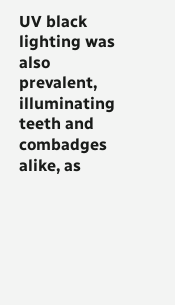UV black lighting was also prevalent, illuminating teeth and combadges alike, as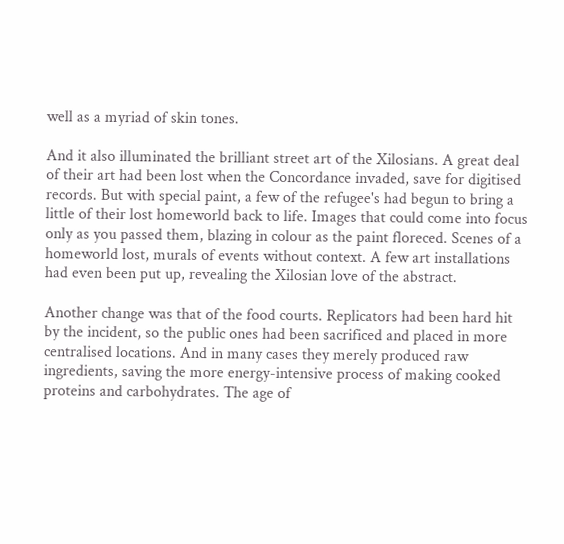well as a myriad of skin tones.

And it also illuminated the brilliant street art of the Xilosians. A great deal of their art had been lost when the Concordance invaded, save for digitised records. But with special paint, a few of the refugee's had begun to bring a little of their lost homeworld back to life. Images that could come into focus only as you passed them, blazing in colour as the paint floreced. Scenes of a homeworld lost, murals of events without context. A few art installations had even been put up, revealing the Xilosian love of the abstract.

Another change was that of the food courts. Replicators had been hard hit by the incident, so the public ones had been sacrificed and placed in more centralised locations. And in many cases they merely produced raw ingredients, saving the more energy-intensive process of making cooked proteins and carbohydrates. The age of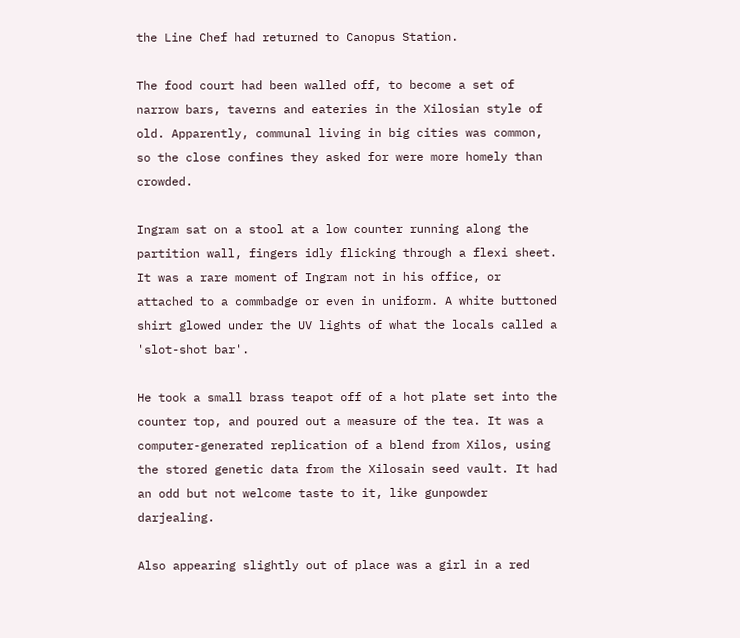the Line Chef had returned to Canopus Station.

The food court had been walled off, to become a set of narrow bars, taverns and eateries in the Xilosian style of old. Apparently, communal living in big cities was common, so the close confines they asked for were more homely than crowded.

Ingram sat on a stool at a low counter running along the partition wall, fingers idly flicking through a flexi sheet. It was a rare moment of Ingram not in his office, or attached to a commbadge or even in uniform. A white buttoned shirt glowed under the UV lights of what the locals called a 'slot-shot bar'.

He took a small brass teapot off of a hot plate set into the counter top, and poured out a measure of the tea. It was a computer-generated replication of a blend from Xilos, using the stored genetic data from the Xilosain seed vault. It had an odd but not welcome taste to it, like gunpowder darjealing.

Also appearing slightly out of place was a girl in a red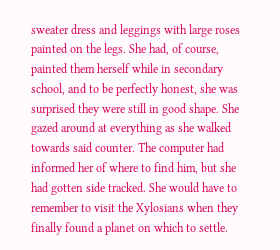sweater dress and leggings with large roses painted on the legs. She had, of course, painted them herself while in secondary school, and to be perfectly honest, she was surprised they were still in good shape. She gazed around at everything as she walked towards said counter. The computer had informed her of where to find him, but she had gotten side tracked. She would have to remember to visit the Xylosians when they finally found a planet on which to settle.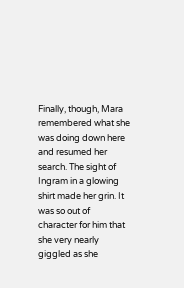Finally, though, Mara remembered what she was doing down here and resumed her search. The sight of Ingram in a glowing shirt made her grin. It was so out of character for him that she very nearly giggled as she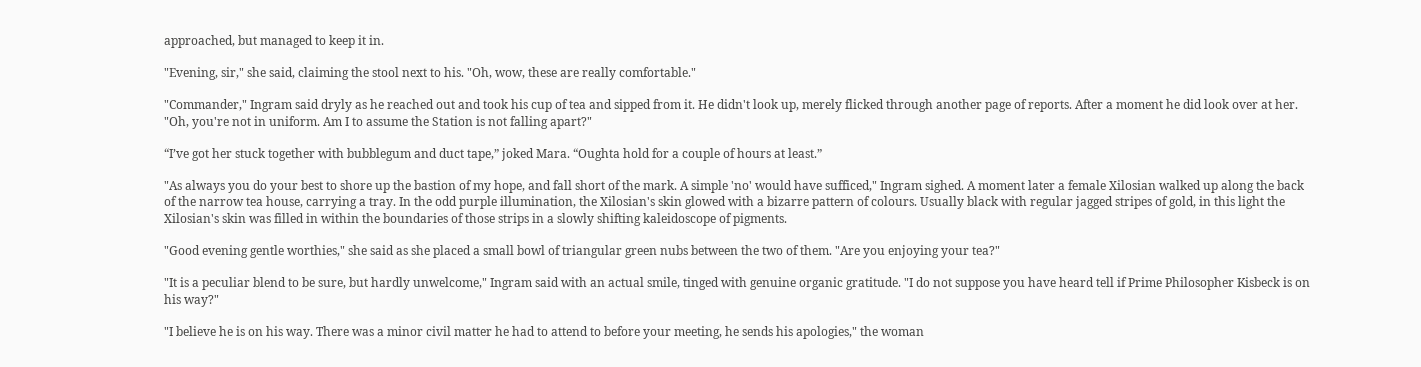approached, but managed to keep it in.

"Evening, sir," she said, claiming the stool next to his. "Oh, wow, these are really comfortable."

"Commander," Ingram said dryly as he reached out and took his cup of tea and sipped from it. He didn't look up, merely flicked through another page of reports. After a moment he did look over at her. "Oh, you're not in uniform. Am I to assume the Station is not falling apart?"

“I’ve got her stuck together with bubblegum and duct tape,” joked Mara. “Oughta hold for a couple of hours at least.”

"As always you do your best to shore up the bastion of my hope, and fall short of the mark. A simple 'no' would have sufficed," Ingram sighed. A moment later a female Xilosian walked up along the back of the narrow tea house, carrying a tray. In the odd purple illumination, the Xilosian's skin glowed with a bizarre pattern of colours. Usually black with regular jagged stripes of gold, in this light the Xilosian's skin was filled in within the boundaries of those strips in a slowly shifting kaleidoscope of pigments.

"Good evening gentle worthies," she said as she placed a small bowl of triangular green nubs between the two of them. "Are you enjoying your tea?"

"It is a peculiar blend to be sure, but hardly unwelcome," Ingram said with an actual smile, tinged with genuine organic gratitude. "I do not suppose you have heard tell if Prime Philosopher Kisbeck is on his way?"

"I believe he is on his way. There was a minor civil matter he had to attend to before your meeting, he sends his apologies," the woman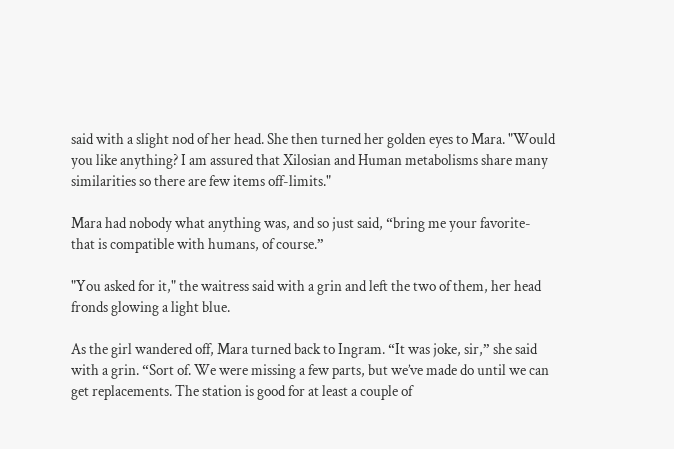said with a slight nod of her head. She then turned her golden eyes to Mara. "Would you like anything? I am assured that Xilosian and Human metabolisms share many similarities so there are few items off-limits."

Mara had nobody what anything was, and so just said, “bring me your favorite- that is compatible with humans, of course.”

"You asked for it," the waitress said with a grin and left the two of them, her head fronds glowing a light blue.

As the girl wandered off, Mara turned back to Ingram. “It was joke, sir,” she said with a grin. “Sort of. We were missing a few parts, but we’ve made do until we can get replacements. The station is good for at least a couple of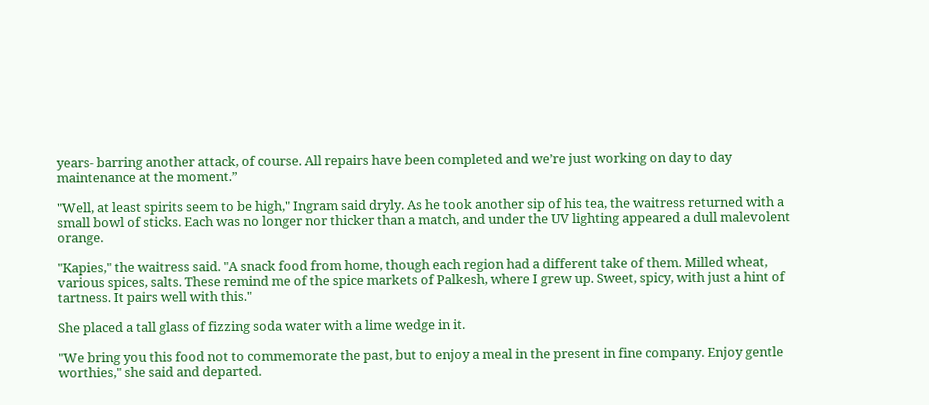years- barring another attack, of course. All repairs have been completed and we’re just working on day to day maintenance at the moment.”

"Well, at least spirits seem to be high," Ingram said dryly. As he took another sip of his tea, the waitress returned with a small bowl of sticks. Each was no longer nor thicker than a match, and under the UV lighting appeared a dull malevolent orange.

"Kapies," the waitress said. "A snack food from home, though each region had a different take of them. Milled wheat, various spices, salts. These remind me of the spice markets of Palkesh, where I grew up. Sweet, spicy, with just a hint of tartness. It pairs well with this."

She placed a tall glass of fizzing soda water with a lime wedge in it.

"We bring you this food not to commemorate the past, but to enjoy a meal in the present in fine company. Enjoy gentle worthies," she said and departed.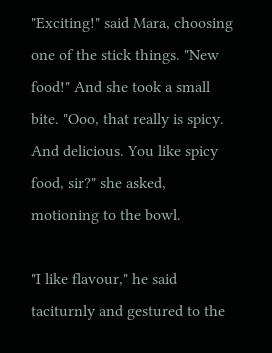"Exciting!" said Mara, choosing one of the stick things. "New food!" And she took a small bite. "Ooo, that really is spicy. And delicious. You like spicy food, sir?" she asked, motioning to the bowl.

"I like flavour," he said taciturnly and gestured to the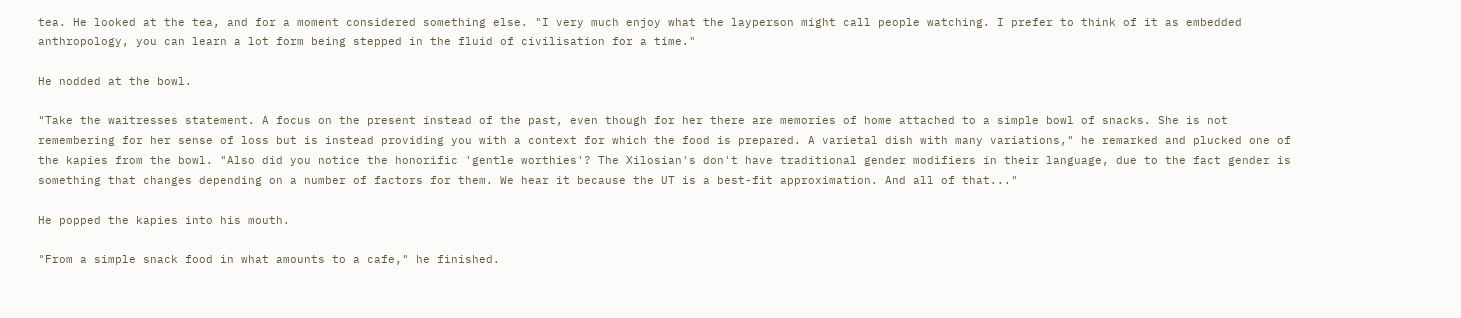tea. He looked at the tea, and for a moment considered something else. "I very much enjoy what the layperson might call people watching. I prefer to think of it as embedded anthropology, you can learn a lot form being stepped in the fluid of civilisation for a time."

He nodded at the bowl.

"Take the waitresses statement. A focus on the present instead of the past, even though for her there are memories of home attached to a simple bowl of snacks. She is not remembering for her sense of loss but is instead providing you with a context for which the food is prepared. A varietal dish with many variations," he remarked and plucked one of the kapies from the bowl. "Also did you notice the honorific 'gentle worthies'? The Xilosian's don't have traditional gender modifiers in their language, due to the fact gender is something that changes depending on a number of factors for them. We hear it because the UT is a best-fit approximation. And all of that..."

He popped the kapies into his mouth.

"From a simple snack food in what amounts to a cafe," he finished.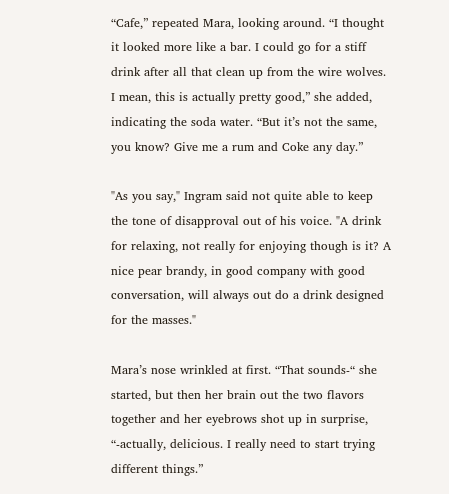“Cafe,” repeated Mara, looking around. “I thought it looked more like a bar. I could go for a stiff drink after all that clean up from the wire wolves. I mean, this is actually pretty good,” she added, indicating the soda water. “But it’s not the same, you know? Give me a rum and Coke any day.”

"As you say," Ingram said not quite able to keep the tone of disapproval out of his voice. "A drink for relaxing, not really for enjoying though is it? A nice pear brandy, in good company with good conversation, will always out do a drink designed for the masses."

Mara’s nose wrinkled at first. “That sounds-“ she started, but then her brain out the two flavors together and her eyebrows shot up in surprise, “-actually, delicious. I really need to start trying different things.”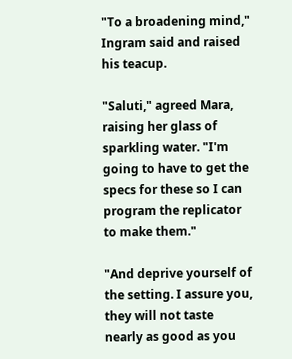"To a broadening mind," Ingram said and raised his teacup.

"Saluti," agreed Mara, raising her glass of sparkling water. "I'm going to have to get the specs for these so I can program the replicator to make them."

"And deprive yourself of the setting. I assure you, they will not taste nearly as good as you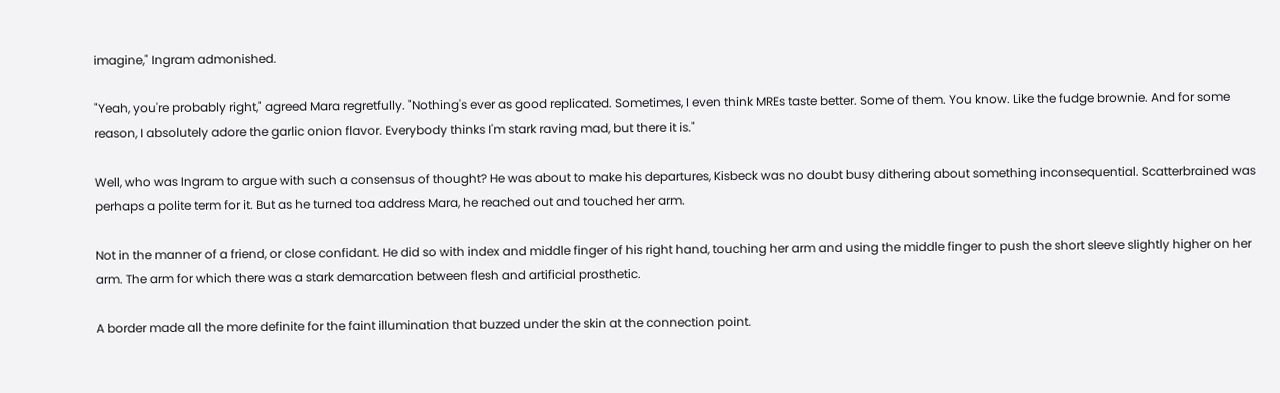imagine," Ingram admonished.

"Yeah, you're probably right," agreed Mara regretfully. "Nothing's ever as good replicated. Sometimes, I even think MREs taste better. Some of them. You know. Like the fudge brownie. And for some reason, I absolutely adore the garlic onion flavor. Everybody thinks I'm stark raving mad, but there it is."

Well, who was Ingram to argue with such a consensus of thought? He was about to make his departures, Kisbeck was no doubt busy dithering about something inconsequential. Scatterbrained was perhaps a polite term for it. But as he turned toa address Mara, he reached out and touched her arm.

Not in the manner of a friend, or close confidant. He did so with index and middle finger of his right hand, touching her arm and using the middle finger to push the short sleeve slightly higher on her arm. The arm for which there was a stark demarcation between flesh and artificial prosthetic.

A border made all the more definite for the faint illumination that buzzed under the skin at the connection point.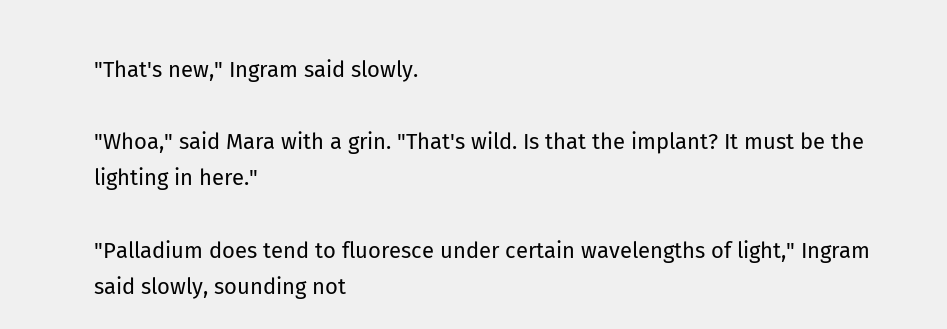"That's new," Ingram said slowly.

"Whoa," said Mara with a grin. "That's wild. Is that the implant? It must be the lighting in here."

"Palladium does tend to fluoresce under certain wavelengths of light," Ingram said slowly, sounding not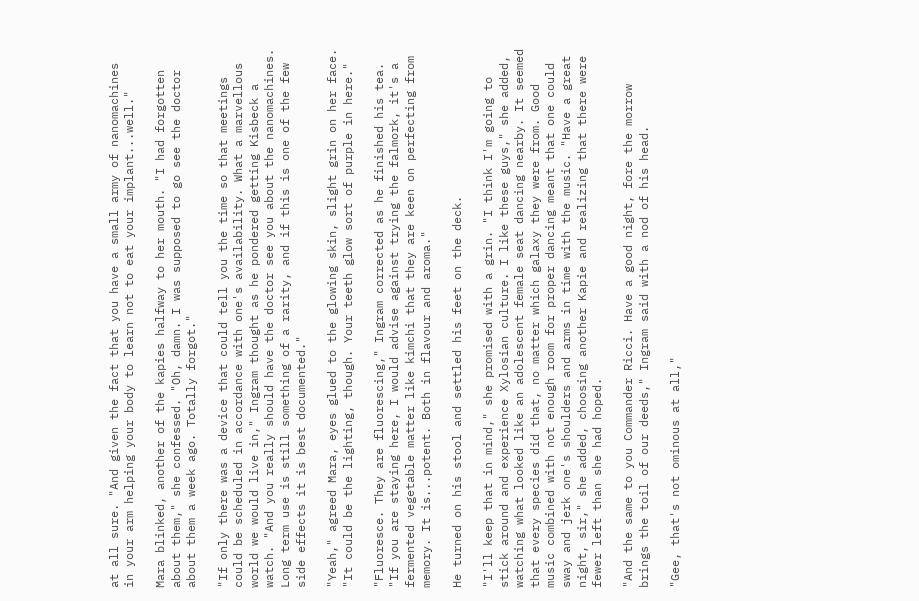at all sure. "And given the fact that you have a small army of nanomachines in your arm helping your body to learn not to eat your implant...well."

Mara blinked, another of the kapies halfway to her mouth. "I had forgotten about them," she confessed. "Oh, damn. I was supposed to go see the doctor about them a week ago. Totally forgot."

"If only there was a device that could tell you the time so that meetings could be scheduled in accordance with one's availability. What a marvellous world we would live in," Ingram thought as he pondered getting Kisbeck a watch. "And you really should have the doctor see you about the nanomachines. Long term use is still something of a rarity, and if this is one of the few side effects it is best documented."

"Yeah," agreed Mara, eyes glued to the glowing skin, slight grin on her face. "It could be the lighting, though. Your teeth glow sort of purple in here."

"Fluoresce. They are fluorescing," Ingram corrected as he finished his tea. "If you are staying here, I would advise against trying the falmork, it's a fermented vegetable matter like kimchi that they are keen on perfecting from memory. It is...potent. Both in flavour and aroma."

He turned on his stool and settled his feet on the deck.

"I'll keep that in mind," she promised with a grin. "I think I'm going to stick around and experience Xylosian culture. I like these guys," she added, watching what looked like an adolescent female seat dancing nearby. It seemed that every species did that, no matter which galaxy they were from. Good music combined with not enough room for proper dancing meant that one could sway and jerk one's shoulders and arms in time with the music. "Have a great night, sir," she added, choosing another Kapie and realizing that there were fewer left than she had hoped.

"And the same to you Commander Ricci. Have a good night, fore the morrow brings the toil of our deeds," Ingram said with a nod of his head.

"Gee, that's not ominous at all,"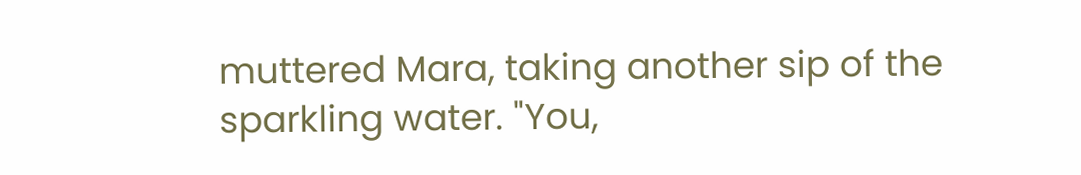muttered Mara, taking another sip of the sparkling water. "You,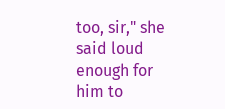too, sir," she said loud enough for him to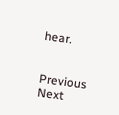hear.


Previous Next